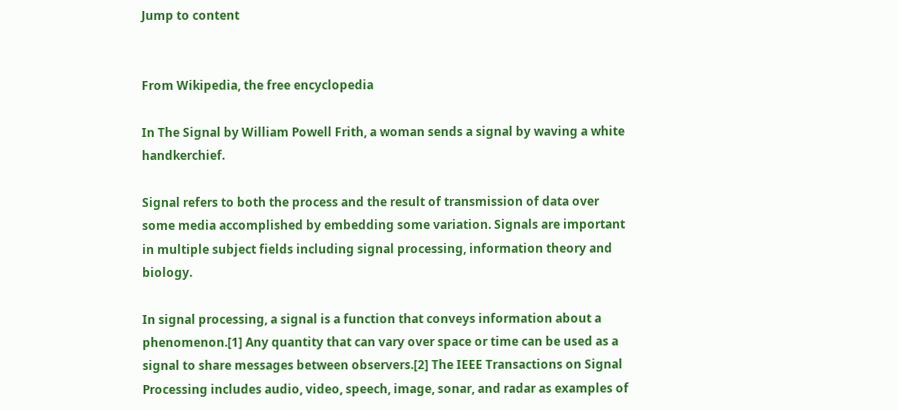Jump to content


From Wikipedia, the free encyclopedia

In The Signal by William Powell Frith, a woman sends a signal by waving a white handkerchief.

Signal refers to both the process and the result of transmission of data over some media accomplished by embedding some variation. Signals are important in multiple subject fields including signal processing, information theory and biology.

In signal processing, a signal is a function that conveys information about a phenomenon.[1] Any quantity that can vary over space or time can be used as a signal to share messages between observers.[2] The IEEE Transactions on Signal Processing includes audio, video, speech, image, sonar, and radar as examples of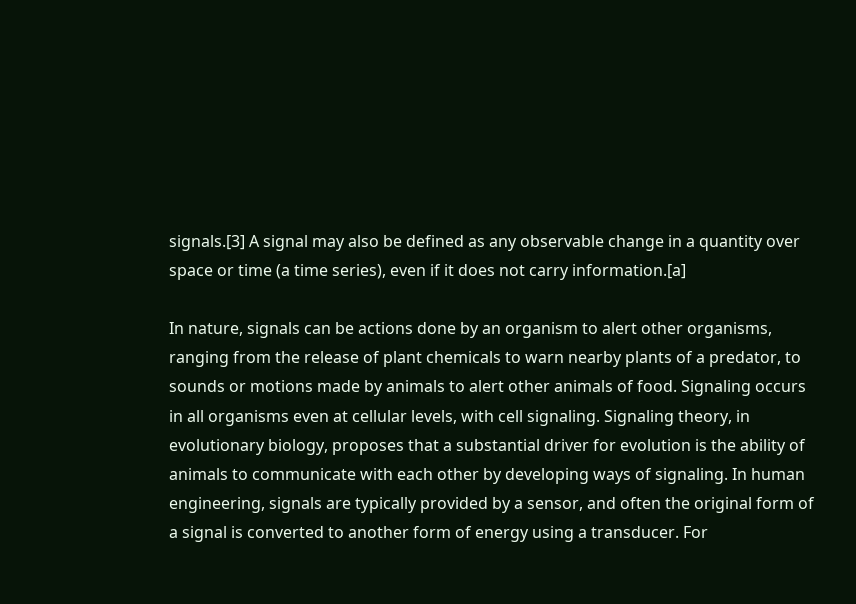signals.[3] A signal may also be defined as any observable change in a quantity over space or time (a time series), even if it does not carry information.[a]

In nature, signals can be actions done by an organism to alert other organisms, ranging from the release of plant chemicals to warn nearby plants of a predator, to sounds or motions made by animals to alert other animals of food. Signaling occurs in all organisms even at cellular levels, with cell signaling. Signaling theory, in evolutionary biology, proposes that a substantial driver for evolution is the ability of animals to communicate with each other by developing ways of signaling. In human engineering, signals are typically provided by a sensor, and often the original form of a signal is converted to another form of energy using a transducer. For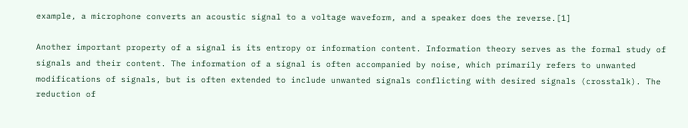example, a microphone converts an acoustic signal to a voltage waveform, and a speaker does the reverse.[1]

Another important property of a signal is its entropy or information content. Information theory serves as the formal study of signals and their content. The information of a signal is often accompanied by noise, which primarily refers to unwanted modifications of signals, but is often extended to include unwanted signals conflicting with desired signals (crosstalk). The reduction of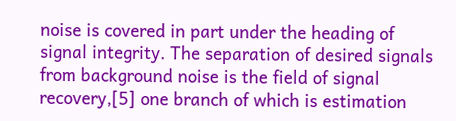noise is covered in part under the heading of signal integrity. The separation of desired signals from background noise is the field of signal recovery,[5] one branch of which is estimation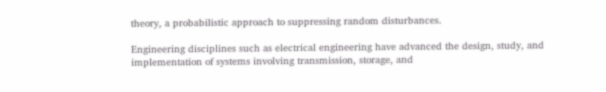theory, a probabilistic approach to suppressing random disturbances.

Engineering disciplines such as electrical engineering have advanced the design, study, and implementation of systems involving transmission, storage, and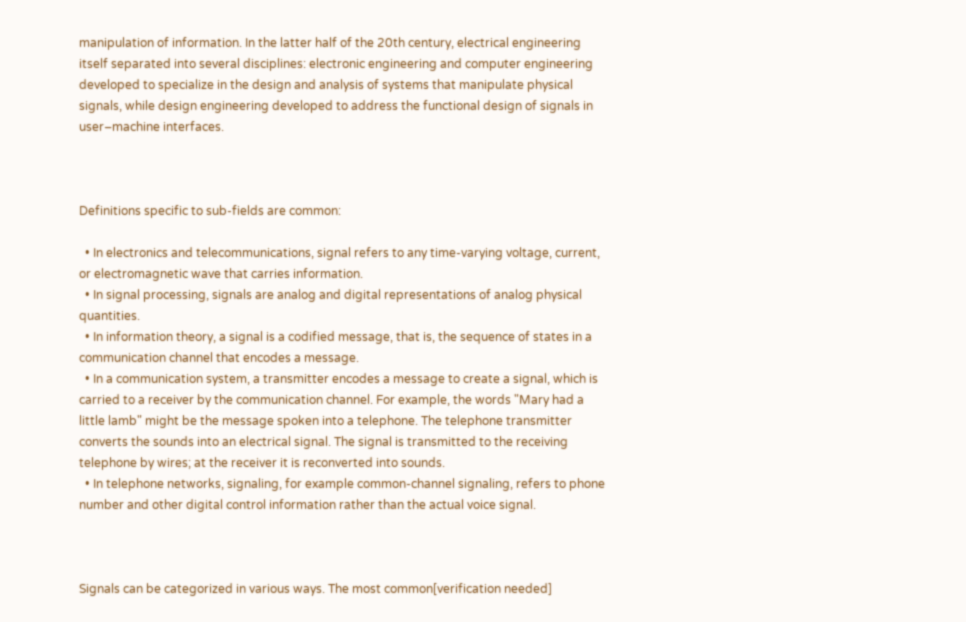manipulation of information. In the latter half of the 20th century, electrical engineering itself separated into several disciplines: electronic engineering and computer engineering developed to specialize in the design and analysis of systems that manipulate physical signals, while design engineering developed to address the functional design of signals in user–machine interfaces.



Definitions specific to sub-fields are common:

  • In electronics and telecommunications, signal refers to any time-varying voltage, current, or electromagnetic wave that carries information.
  • In signal processing, signals are analog and digital representations of analog physical quantities.
  • In information theory, a signal is a codified message, that is, the sequence of states in a communication channel that encodes a message.
  • In a communication system, a transmitter encodes a message to create a signal, which is carried to a receiver by the communication channel. For example, the words "Mary had a little lamb" might be the message spoken into a telephone. The telephone transmitter converts the sounds into an electrical signal. The signal is transmitted to the receiving telephone by wires; at the receiver it is reconverted into sounds.
  • In telephone networks, signaling, for example common-channel signaling, refers to phone number and other digital control information rather than the actual voice signal.



Signals can be categorized in various ways. The most common[verification needed]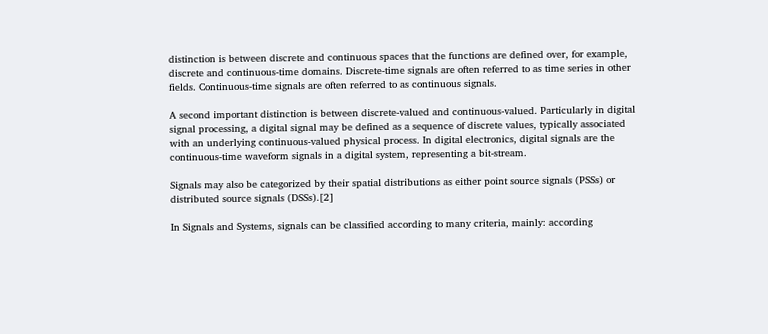distinction is between discrete and continuous spaces that the functions are defined over, for example, discrete and continuous-time domains. Discrete-time signals are often referred to as time series in other fields. Continuous-time signals are often referred to as continuous signals.

A second important distinction is between discrete-valued and continuous-valued. Particularly in digital signal processing, a digital signal may be defined as a sequence of discrete values, typically associated with an underlying continuous-valued physical process. In digital electronics, digital signals are the continuous-time waveform signals in a digital system, representing a bit-stream.

Signals may also be categorized by their spatial distributions as either point source signals (PSSs) or distributed source signals (DSSs).[2]

In Signals and Systems, signals can be classified according to many criteria, mainly: according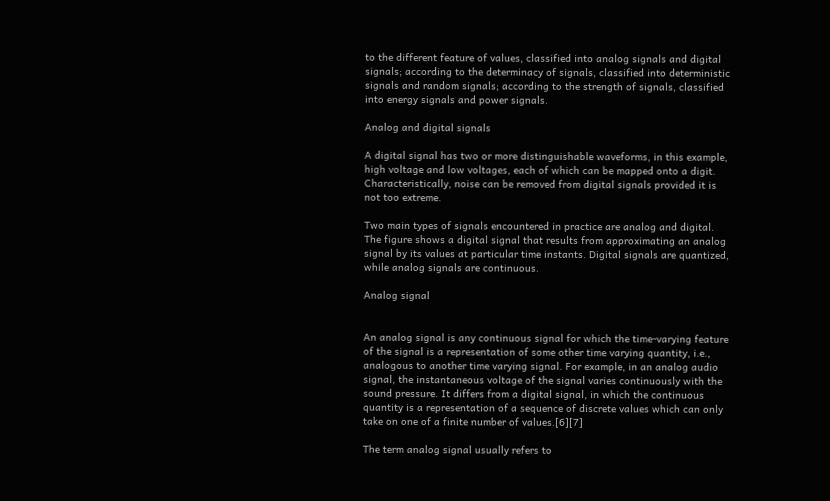to the different feature of values, classified into analog signals and digital signals; according to the determinacy of signals, classified into deterministic signals and random signals; according to the strength of signals, classified into energy signals and power signals.

Analog and digital signals

A digital signal has two or more distinguishable waveforms, in this example, high voltage and low voltages, each of which can be mapped onto a digit. Characteristically, noise can be removed from digital signals provided it is not too extreme.

Two main types of signals encountered in practice are analog and digital. The figure shows a digital signal that results from approximating an analog signal by its values at particular time instants. Digital signals are quantized, while analog signals are continuous.

Analog signal


An analog signal is any continuous signal for which the time-varying feature of the signal is a representation of some other time varying quantity, i.e., analogous to another time varying signal. For example, in an analog audio signal, the instantaneous voltage of the signal varies continuously with the sound pressure. It differs from a digital signal, in which the continuous quantity is a representation of a sequence of discrete values which can only take on one of a finite number of values.[6][7]

The term analog signal usually refers to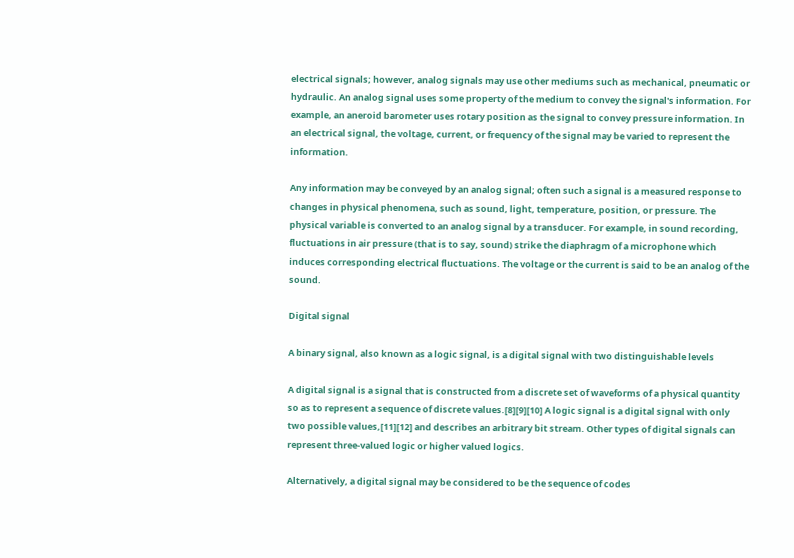electrical signals; however, analog signals may use other mediums such as mechanical, pneumatic or hydraulic. An analog signal uses some property of the medium to convey the signal's information. For example, an aneroid barometer uses rotary position as the signal to convey pressure information. In an electrical signal, the voltage, current, or frequency of the signal may be varied to represent the information.

Any information may be conveyed by an analog signal; often such a signal is a measured response to changes in physical phenomena, such as sound, light, temperature, position, or pressure. The physical variable is converted to an analog signal by a transducer. For example, in sound recording, fluctuations in air pressure (that is to say, sound) strike the diaphragm of a microphone which induces corresponding electrical fluctuations. The voltage or the current is said to be an analog of the sound.

Digital signal

A binary signal, also known as a logic signal, is a digital signal with two distinguishable levels

A digital signal is a signal that is constructed from a discrete set of waveforms of a physical quantity so as to represent a sequence of discrete values.[8][9][10] A logic signal is a digital signal with only two possible values,[11][12] and describes an arbitrary bit stream. Other types of digital signals can represent three-valued logic or higher valued logics.

Alternatively, a digital signal may be considered to be the sequence of codes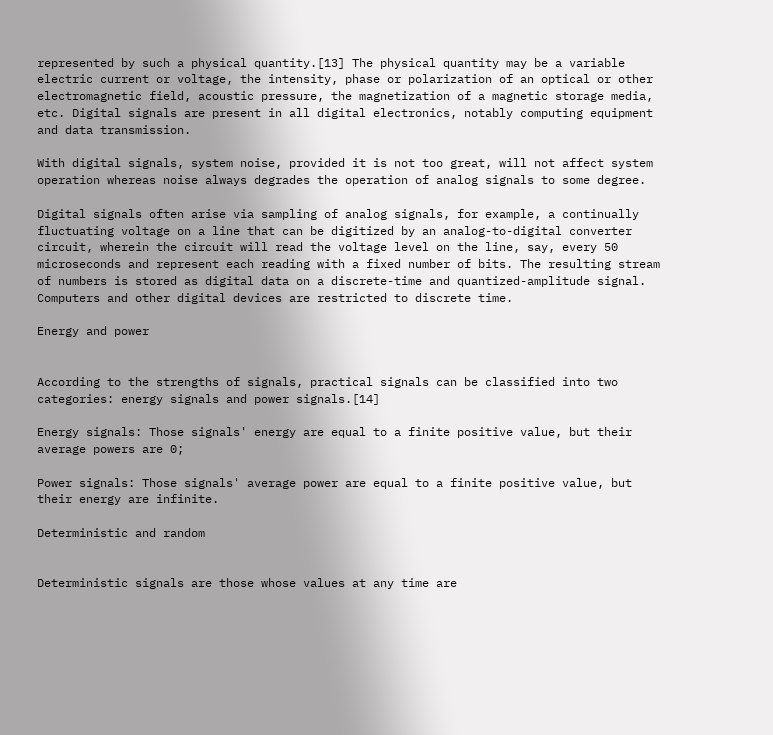represented by such a physical quantity.[13] The physical quantity may be a variable electric current or voltage, the intensity, phase or polarization of an optical or other electromagnetic field, acoustic pressure, the magnetization of a magnetic storage media, etc. Digital signals are present in all digital electronics, notably computing equipment and data transmission.

With digital signals, system noise, provided it is not too great, will not affect system operation whereas noise always degrades the operation of analog signals to some degree.

Digital signals often arise via sampling of analog signals, for example, a continually fluctuating voltage on a line that can be digitized by an analog-to-digital converter circuit, wherein the circuit will read the voltage level on the line, say, every 50 microseconds and represent each reading with a fixed number of bits. The resulting stream of numbers is stored as digital data on a discrete-time and quantized-amplitude signal. Computers and other digital devices are restricted to discrete time.

Energy and power


According to the strengths of signals, practical signals can be classified into two categories: energy signals and power signals.[14]

Energy signals: Those signals' energy are equal to a finite positive value, but their average powers are 0;

Power signals: Those signals' average power are equal to a finite positive value, but their energy are infinite.

Deterministic and random


Deterministic signals are those whose values at any time are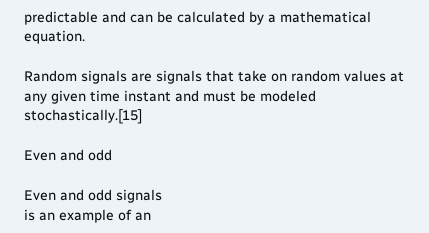predictable and can be calculated by a mathematical equation.

Random signals are signals that take on random values at any given time instant and must be modeled stochastically.[15]

Even and odd

Even and odd signals
is an example of an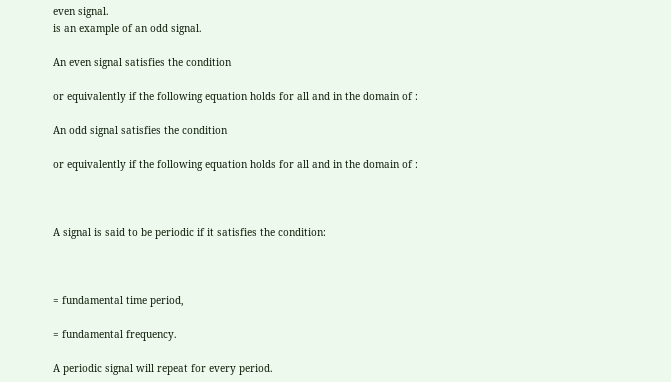even signal.
is an example of an odd signal.

An even signal satisfies the condition

or equivalently if the following equation holds for all and in the domain of :

An odd signal satisfies the condition

or equivalently if the following equation holds for all and in the domain of :



A signal is said to be periodic if it satisfies the condition:



= fundamental time period,

= fundamental frequency.

A periodic signal will repeat for every period.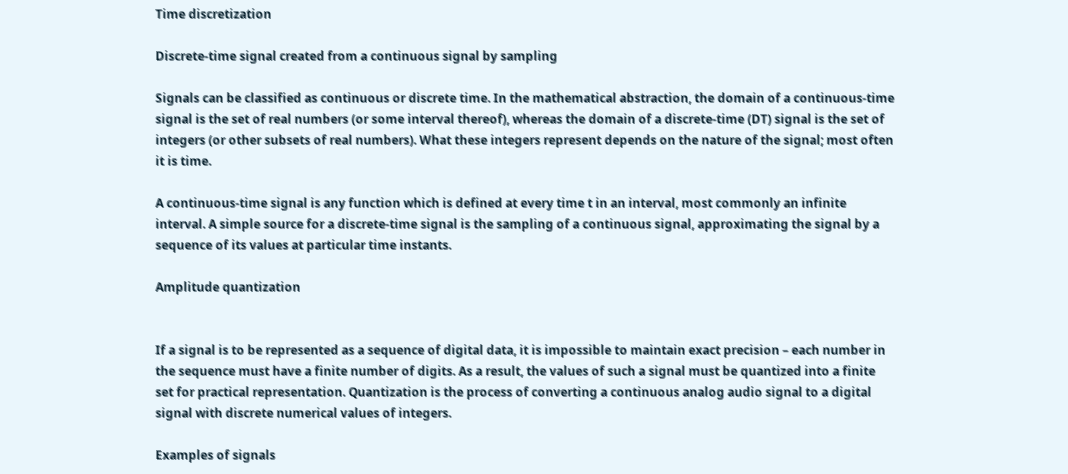Time discretization

Discrete-time signal created from a continuous signal by sampling

Signals can be classified as continuous or discrete time. In the mathematical abstraction, the domain of a continuous-time signal is the set of real numbers (or some interval thereof), whereas the domain of a discrete-time (DT) signal is the set of integers (or other subsets of real numbers). What these integers represent depends on the nature of the signal; most often it is time.

A continuous-time signal is any function which is defined at every time t in an interval, most commonly an infinite interval. A simple source for a discrete-time signal is the sampling of a continuous signal, approximating the signal by a sequence of its values at particular time instants.

Amplitude quantization


If a signal is to be represented as a sequence of digital data, it is impossible to maintain exact precision – each number in the sequence must have a finite number of digits. As a result, the values of such a signal must be quantized into a finite set for practical representation. Quantization is the process of converting a continuous analog audio signal to a digital signal with discrete numerical values of integers.

Examples of signals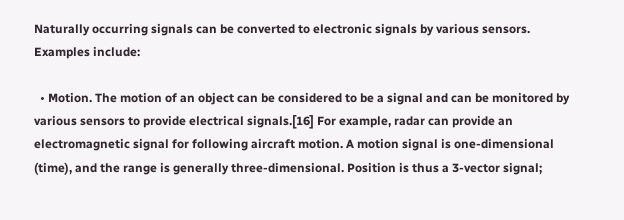Naturally occurring signals can be converted to electronic signals by various sensors. Examples include:

  • Motion. The motion of an object can be considered to be a signal and can be monitored by various sensors to provide electrical signals.[16] For example, radar can provide an electromagnetic signal for following aircraft motion. A motion signal is one-dimensional (time), and the range is generally three-dimensional. Position is thus a 3-vector signal;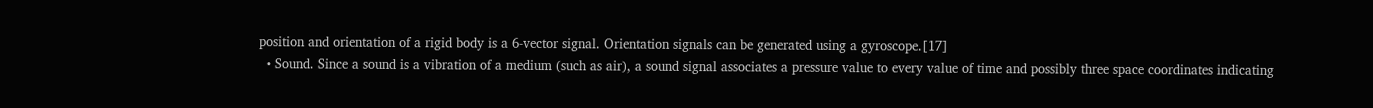position and orientation of a rigid body is a 6-vector signal. Orientation signals can be generated using a gyroscope.[17]
  • Sound. Since a sound is a vibration of a medium (such as air), a sound signal associates a pressure value to every value of time and possibly three space coordinates indicating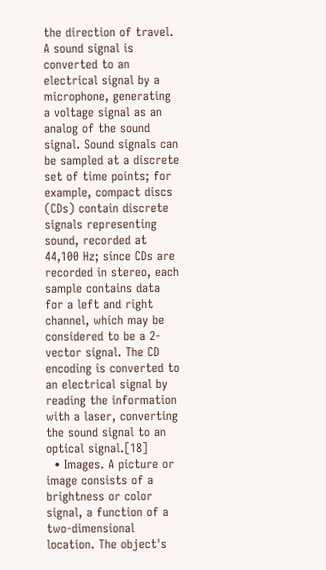the direction of travel. A sound signal is converted to an electrical signal by a microphone, generating a voltage signal as an analog of the sound signal. Sound signals can be sampled at a discrete set of time points; for example, compact discs (CDs) contain discrete signals representing sound, recorded at 44,100 Hz; since CDs are recorded in stereo, each sample contains data for a left and right channel, which may be considered to be a 2-vector signal. The CD encoding is converted to an electrical signal by reading the information with a laser, converting the sound signal to an optical signal.[18]
  • Images. A picture or image consists of a brightness or color signal, a function of a two-dimensional location. The object's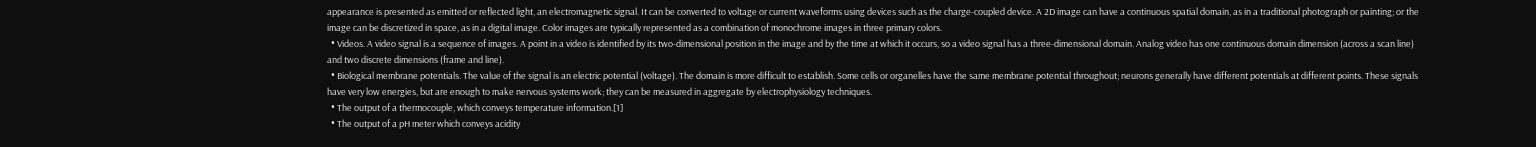appearance is presented as emitted or reflected light, an electromagnetic signal. It can be converted to voltage or current waveforms using devices such as the charge-coupled device. A 2D image can have a continuous spatial domain, as in a traditional photograph or painting; or the image can be discretized in space, as in a digital image. Color images are typically represented as a combination of monochrome images in three primary colors.
  • Videos. A video signal is a sequence of images. A point in a video is identified by its two-dimensional position in the image and by the time at which it occurs, so a video signal has a three-dimensional domain. Analog video has one continuous domain dimension (across a scan line) and two discrete dimensions (frame and line).
  • Biological membrane potentials. The value of the signal is an electric potential (voltage). The domain is more difficult to establish. Some cells or organelles have the same membrane potential throughout; neurons generally have different potentials at different points. These signals have very low energies, but are enough to make nervous systems work; they can be measured in aggregate by electrophysiology techniques.
  • The output of a thermocouple, which conveys temperature information.[1]
  • The output of a pH meter which conveys acidity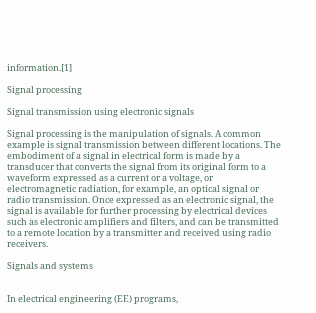information.[1]

Signal processing

Signal transmission using electronic signals

Signal processing is the manipulation of signals. A common example is signal transmission between different locations. The embodiment of a signal in electrical form is made by a transducer that converts the signal from its original form to a waveform expressed as a current or a voltage, or electromagnetic radiation, for example, an optical signal or radio transmission. Once expressed as an electronic signal, the signal is available for further processing by electrical devices such as electronic amplifiers and filters, and can be transmitted to a remote location by a transmitter and received using radio receivers.

Signals and systems


In electrical engineering (EE) programs,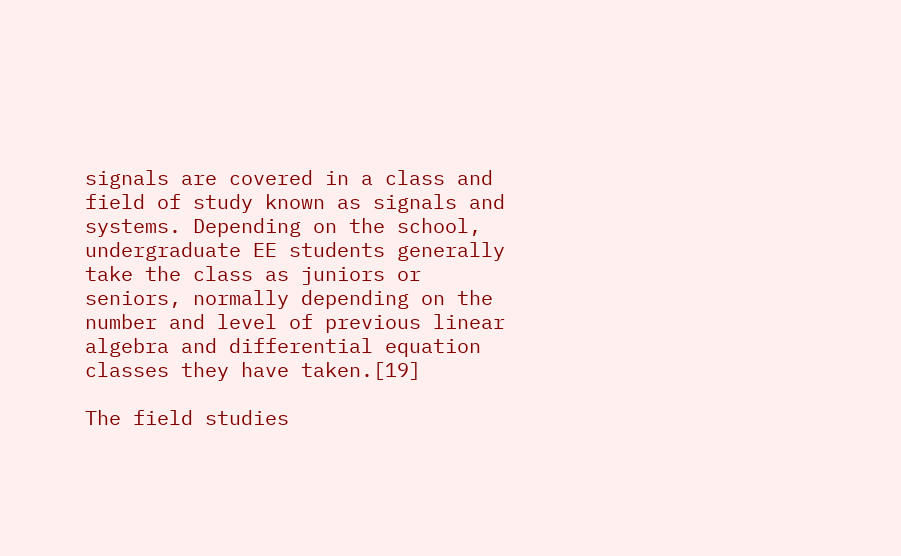signals are covered in a class and field of study known as signals and systems. Depending on the school, undergraduate EE students generally take the class as juniors or seniors, normally depending on the number and level of previous linear algebra and differential equation classes they have taken.[19]

The field studies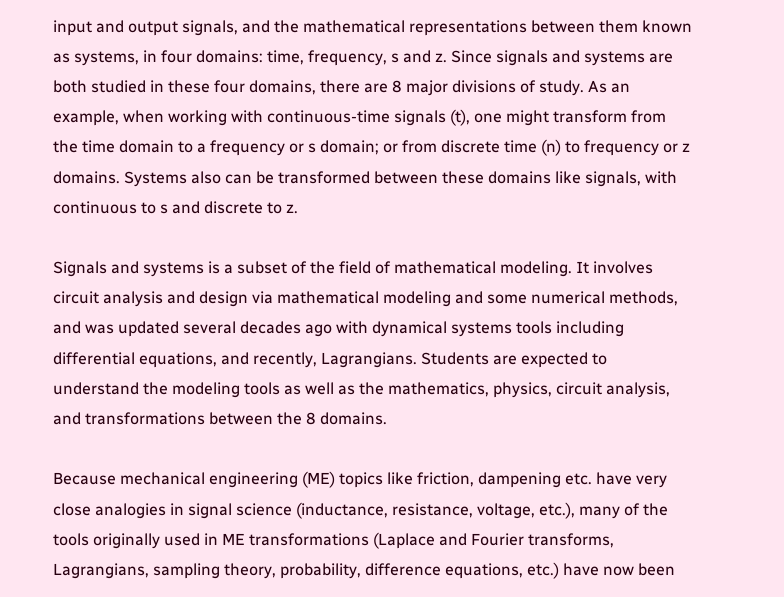input and output signals, and the mathematical representations between them known as systems, in four domains: time, frequency, s and z. Since signals and systems are both studied in these four domains, there are 8 major divisions of study. As an example, when working with continuous-time signals (t), one might transform from the time domain to a frequency or s domain; or from discrete time (n) to frequency or z domains. Systems also can be transformed between these domains like signals, with continuous to s and discrete to z.

Signals and systems is a subset of the field of mathematical modeling. It involves circuit analysis and design via mathematical modeling and some numerical methods, and was updated several decades ago with dynamical systems tools including differential equations, and recently, Lagrangians. Students are expected to understand the modeling tools as well as the mathematics, physics, circuit analysis, and transformations between the 8 domains.

Because mechanical engineering (ME) topics like friction, dampening etc. have very close analogies in signal science (inductance, resistance, voltage, etc.), many of the tools originally used in ME transformations (Laplace and Fourier transforms, Lagrangians, sampling theory, probability, difference equations, etc.) have now been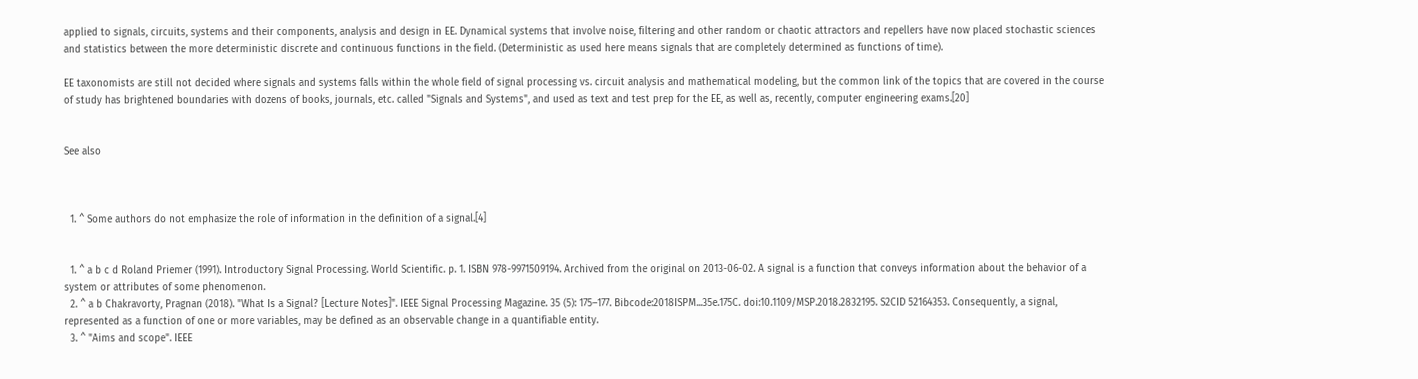applied to signals, circuits, systems and their components, analysis and design in EE. Dynamical systems that involve noise, filtering and other random or chaotic attractors and repellers have now placed stochastic sciences and statistics between the more deterministic discrete and continuous functions in the field. (Deterministic as used here means signals that are completely determined as functions of time).

EE taxonomists are still not decided where signals and systems falls within the whole field of signal processing vs. circuit analysis and mathematical modeling, but the common link of the topics that are covered in the course of study has brightened boundaries with dozens of books, journals, etc. called "Signals and Systems", and used as text and test prep for the EE, as well as, recently, computer engineering exams.[20]


See also



  1. ^ Some authors do not emphasize the role of information in the definition of a signal.[4]


  1. ^ a b c d Roland Priemer (1991). Introductory Signal Processing. World Scientific. p. 1. ISBN 978-9971509194. Archived from the original on 2013-06-02. A signal is a function that conveys information about the behavior of a system or attributes of some phenomenon.
  2. ^ a b Chakravorty, Pragnan (2018). "What Is a Signal? [Lecture Notes]". IEEE Signal Processing Magazine. 35 (5): 175–177. Bibcode:2018ISPM...35e.175C. doi:10.1109/MSP.2018.2832195. S2CID 52164353. Consequently, a signal, represented as a function of one or more variables, may be defined as an observable change in a quantifiable entity.
  3. ^ "Aims and scope". IEEE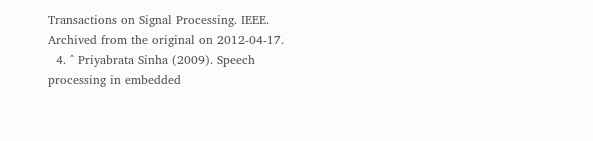Transactions on Signal Processing. IEEE. Archived from the original on 2012-04-17.
  4. ^ Priyabrata Sinha (2009). Speech processing in embedded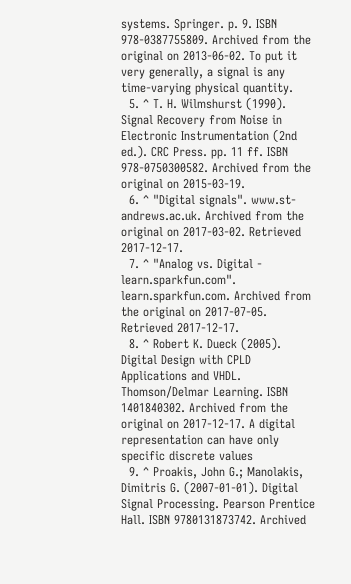systems. Springer. p. 9. ISBN 978-0387755809. Archived from the original on 2013-06-02. To put it very generally, a signal is any time-varying physical quantity.
  5. ^ T. H. Wilmshurst (1990). Signal Recovery from Noise in Electronic Instrumentation (2nd ed.). CRC Press. pp. 11 ff. ISBN 978-0750300582. Archived from the original on 2015-03-19.
  6. ^ "Digital signals". www.st-andrews.ac.uk. Archived from the original on 2017-03-02. Retrieved 2017-12-17.
  7. ^ "Analog vs. Digital - learn.sparkfun.com". learn.sparkfun.com. Archived from the original on 2017-07-05. Retrieved 2017-12-17.
  8. ^ Robert K. Dueck (2005). Digital Design with CPLD Applications and VHDL. Thomson/Delmar Learning. ISBN 1401840302. Archived from the original on 2017-12-17. A digital representation can have only specific discrete values
  9. ^ Proakis, John G.; Manolakis, Dimitris G. (2007-01-01). Digital Signal Processing. Pearson Prentice Hall. ISBN 9780131873742. Archived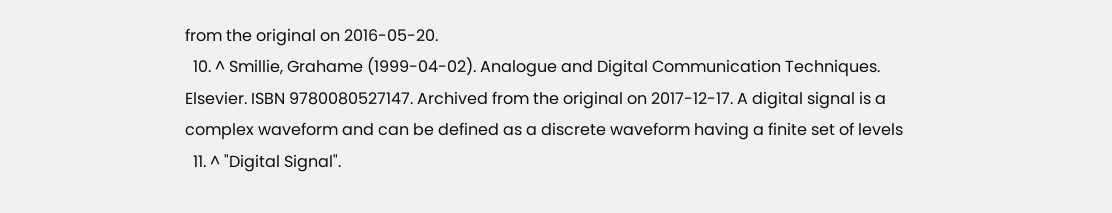from the original on 2016-05-20.
  10. ^ Smillie, Grahame (1999-04-02). Analogue and Digital Communication Techniques. Elsevier. ISBN 9780080527147. Archived from the original on 2017-12-17. A digital signal is a complex waveform and can be defined as a discrete waveform having a finite set of levels
  11. ^ "Digital Signal".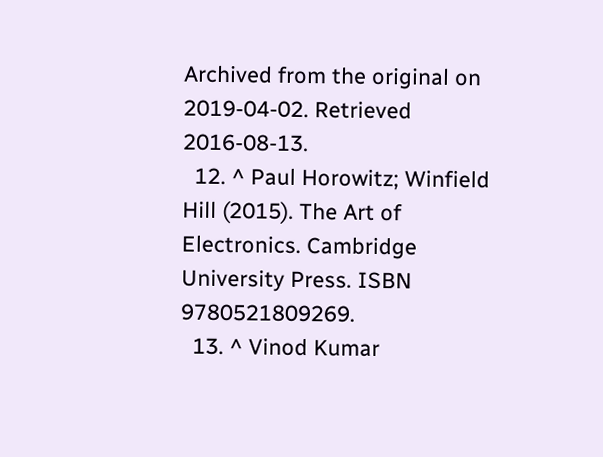Archived from the original on 2019-04-02. Retrieved 2016-08-13.
  12. ^ Paul Horowitz; Winfield Hill (2015). The Art of Electronics. Cambridge University Press. ISBN 9780521809269.
  13. ^ Vinod Kumar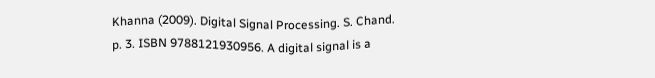Khanna (2009). Digital Signal Processing. S. Chand. p. 3. ISBN 9788121930956. A digital signal is a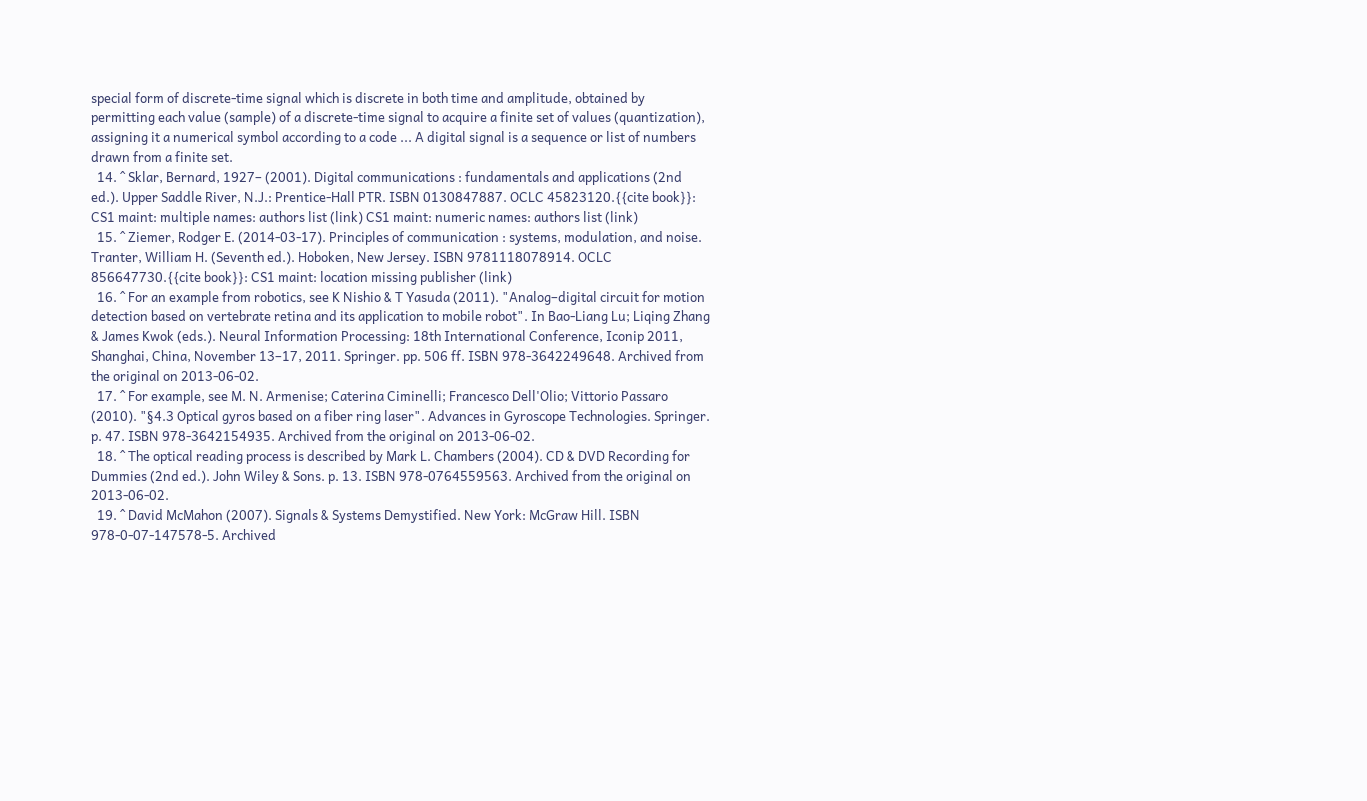special form of discrete-time signal which is discrete in both time and amplitude, obtained by permitting each value (sample) of a discrete-time signal to acquire a finite set of values (quantization), assigning it a numerical symbol according to a code ... A digital signal is a sequence or list of numbers drawn from a finite set.
  14. ^ Sklar, Bernard, 1927– (2001). Digital communications : fundamentals and applications (2nd ed.). Upper Saddle River, N.J.: Prentice-Hall PTR. ISBN 0130847887. OCLC 45823120.{{cite book}}: CS1 maint: multiple names: authors list (link) CS1 maint: numeric names: authors list (link)
  15. ^ Ziemer, Rodger E. (2014-03-17). Principles of communication : systems, modulation, and noise. Tranter, William H. (Seventh ed.). Hoboken, New Jersey. ISBN 9781118078914. OCLC 856647730.{{cite book}}: CS1 maint: location missing publisher (link)
  16. ^ For an example from robotics, see K Nishio & T Yasuda (2011). "Analog–digital circuit for motion detection based on vertebrate retina and its application to mobile robot". In Bao-Liang Lu; Liqing Zhang & James Kwok (eds.). Neural Information Processing: 18th International Conference, Iconip 2011, Shanghai, China, November 13–17, 2011. Springer. pp. 506 ff. ISBN 978-3642249648. Archived from the original on 2013-06-02.
  17. ^ For example, see M. N. Armenise; Caterina Ciminelli; Francesco Dell'Olio; Vittorio Passaro (2010). "§4.3 Optical gyros based on a fiber ring laser". Advances in Gyroscope Technologies. Springer. p. 47. ISBN 978-3642154935. Archived from the original on 2013-06-02.
  18. ^ The optical reading process is described by Mark L. Chambers (2004). CD & DVD Recording for Dummies (2nd ed.). John Wiley & Sons. p. 13. ISBN 978-0764559563. Archived from the original on 2013-06-02.
  19. ^ David McMahon (2007). Signals & Systems Demystified. New York: McGraw Hill. ISBN 978-0-07-147578-5. Archived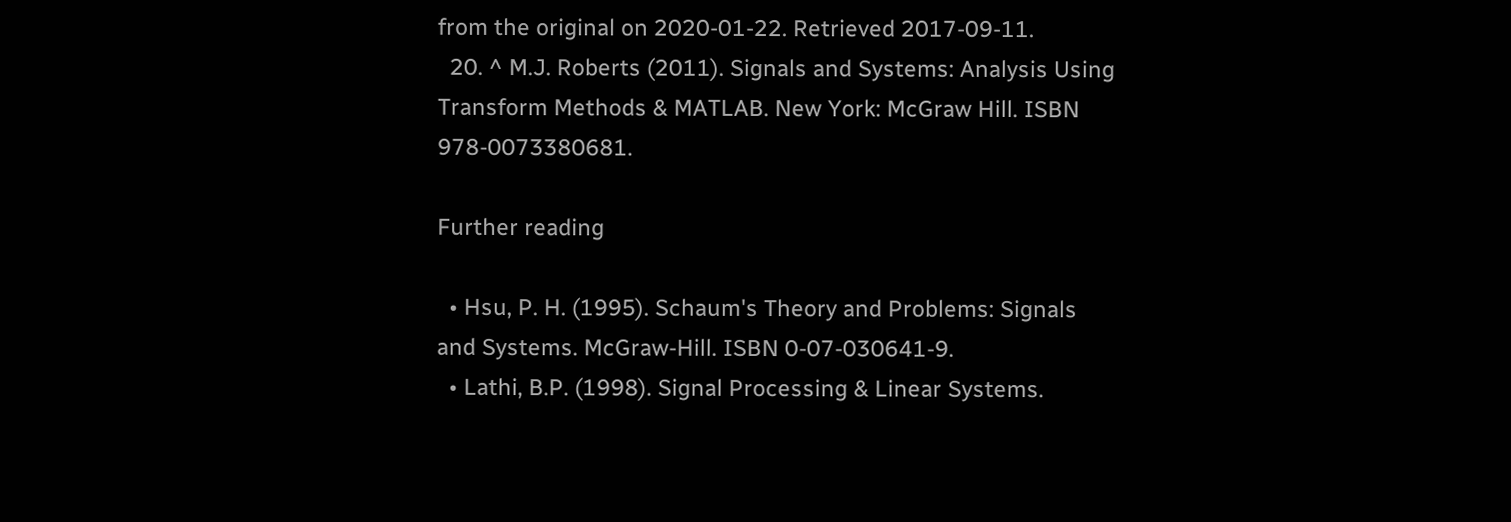from the original on 2020-01-22. Retrieved 2017-09-11.
  20. ^ M.J. Roberts (2011). Signals and Systems: Analysis Using Transform Methods & MATLAB. New York: McGraw Hill. ISBN 978-0073380681.

Further reading

  • Hsu, P. H. (1995). Schaum's Theory and Problems: Signals and Systems. McGraw-Hill. ISBN 0-07-030641-9.
  • Lathi, B.P. (1998). Signal Processing & Linear Systems.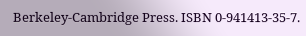Berkeley-Cambridge Press. ISBN 0-941413-35-7.